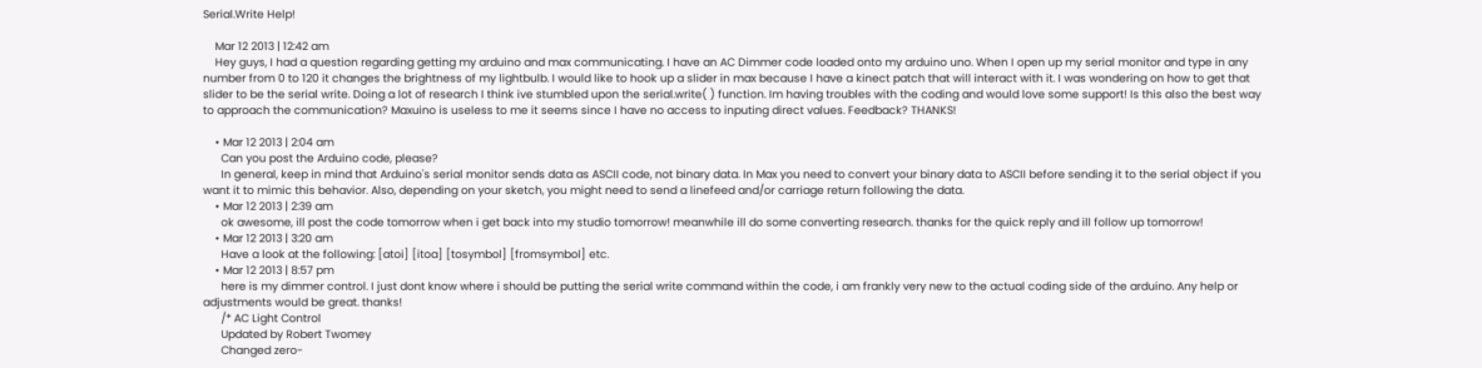Serial.Write Help!

    Mar 12 2013 | 12:42 am
    Hey guys, I had a question regarding getting my arduino and max communicating. I have an AC Dimmer code loaded onto my arduino uno. When I open up my serial monitor and type in any number from 0 to 120 it changes the brightness of my lightbulb. I would like to hook up a slider in max because I have a kinect patch that will interact with it. I was wondering on how to get that slider to be the serial write. Doing a lot of research I think ive stumbled upon the serial.write( ) function. Im having troubles with the coding and would love some support! Is this also the best way to approach the communication? Maxuino is useless to me it seems since I have no access to inputing direct values. Feedback? THANKS!

    • Mar 12 2013 | 2:04 am
      Can you post the Arduino code, please?
      In general, keep in mind that Arduino's serial monitor sends data as ASCII code, not binary data. In Max you need to convert your binary data to ASCII before sending it to the serial object if you want it to mimic this behavior. Also, depending on your sketch, you might need to send a linefeed and/or carriage return following the data.
    • Mar 12 2013 | 2:39 am
      ok awesome, ill post the code tomorrow when i get back into my studio tomorrow! meanwhile ill do some converting research. thanks for the quick reply and ill follow up tomorrow!
    • Mar 12 2013 | 3:20 am
      Have a look at the following: [atoi] [itoa] [tosymbol] [fromsymbol] etc.
    • Mar 12 2013 | 8:57 pm
      here is my dimmer control. I just dont know where i should be putting the serial write command within the code, i am frankly very new to the actual coding side of the arduino. Any help or adjustments would be great. thanks!
      /* AC Light Control
      Updated by Robert Twomey
      Changed zero-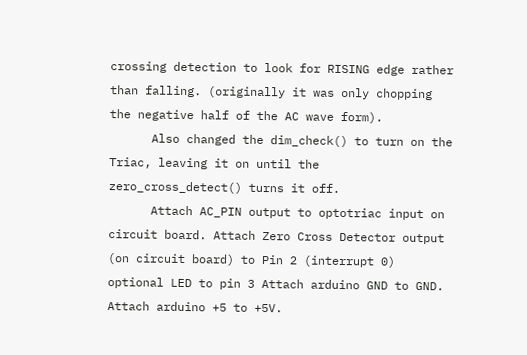crossing detection to look for RISING edge rather than falling. (originally it was only chopping the negative half of the AC wave form).
      Also changed the dim_check() to turn on the Triac, leaving it on until the zero_cross_detect() turns it off.
      Attach AC_PIN output to optotriac input on circuit board. Attach Zero Cross Detector output (on circuit board) to Pin 2 (interrupt 0) optional LED to pin 3 Attach arduino GND to GND. Attach arduino +5 to +5V.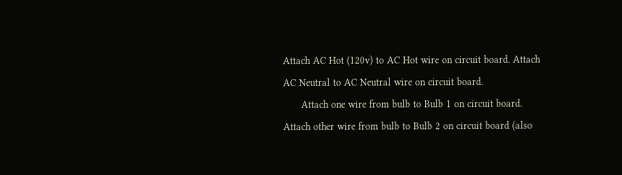Attach AC Hot (120v) to AC Hot wire on circuit board. Attach AC Neutral to AC Neutral wire on circuit board.
      Attach one wire from bulb to Bulb 1 on circuit board. Attach other wire from bulb to Bulb 2 on circuit board (also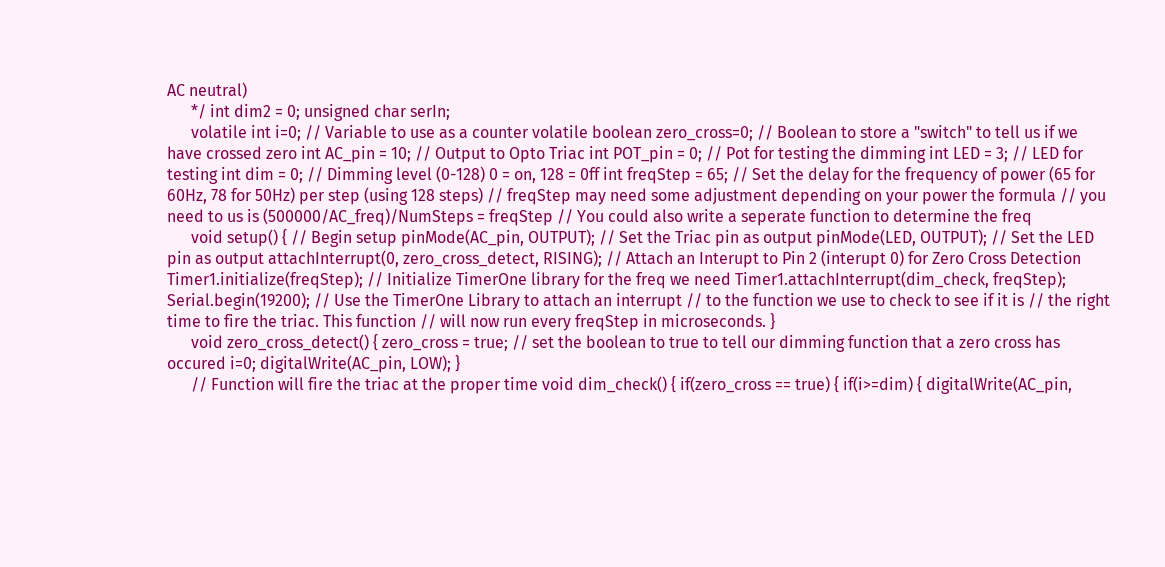AC neutral)
      */ int dim2 = 0; unsigned char serIn;
      volatile int i=0; // Variable to use as a counter volatile boolean zero_cross=0; // Boolean to store a "switch" to tell us if we have crossed zero int AC_pin = 10; // Output to Opto Triac int POT_pin = 0; // Pot for testing the dimming int LED = 3; // LED for testing int dim = 0; // Dimming level (0-128) 0 = on, 128 = 0ff int freqStep = 65; // Set the delay for the frequency of power (65 for 60Hz, 78 for 50Hz) per step (using 128 steps) // freqStep may need some adjustment depending on your power the formula // you need to us is (500000/AC_freq)/NumSteps = freqStep // You could also write a seperate function to determine the freq
      void setup() { // Begin setup pinMode(AC_pin, OUTPUT); // Set the Triac pin as output pinMode(LED, OUTPUT); // Set the LED pin as output attachInterrupt(0, zero_cross_detect, RISING); // Attach an Interupt to Pin 2 (interupt 0) for Zero Cross Detection Timer1.initialize(freqStep); // Initialize TimerOne library for the freq we need Timer1.attachInterrupt(dim_check, freqStep); Serial.begin(19200); // Use the TimerOne Library to attach an interrupt // to the function we use to check to see if it is // the right time to fire the triac. This function // will now run every freqStep in microseconds. }
      void zero_cross_detect() { zero_cross = true; // set the boolean to true to tell our dimming function that a zero cross has occured i=0; digitalWrite(AC_pin, LOW); }
      // Function will fire the triac at the proper time void dim_check() { if(zero_cross == true) { if(i>=dim) { digitalWrite(AC_pin,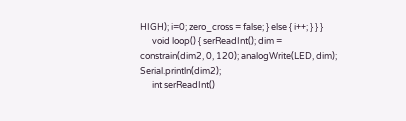HIGH); i=0; zero_cross = false; } else { i++; } } }
      void loop() { serReadInt(); dim = constrain(dim2, 0, 120); analogWrite(LED, dim); Serial.println(dim2);
      int serReadInt()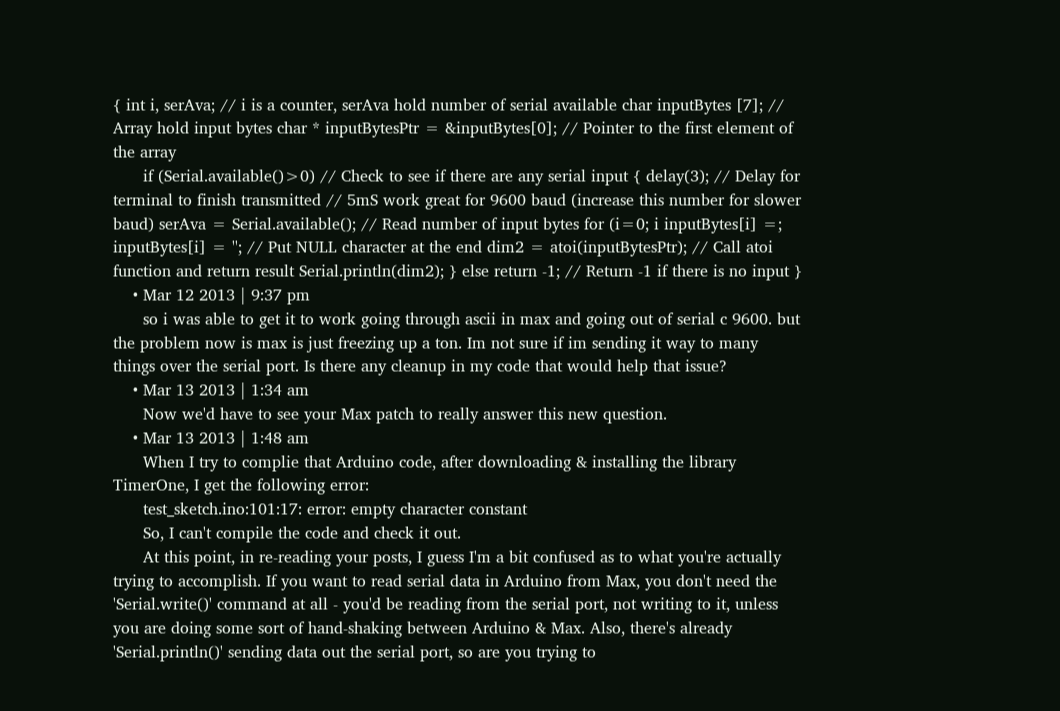{ int i, serAva; // i is a counter, serAva hold number of serial available char inputBytes [7]; // Array hold input bytes char * inputBytesPtr = &inputBytes[0]; // Pointer to the first element of the array
      if (Serial.available()>0) // Check to see if there are any serial input { delay(3); // Delay for terminal to finish transmitted // 5mS work great for 9600 baud (increase this number for slower baud) serAva = Serial.available(); // Read number of input bytes for (i=0; i inputBytes[i] =; inputBytes[i] = ''; // Put NULL character at the end dim2 = atoi(inputBytesPtr); // Call atoi function and return result Serial.println(dim2); } else return -1; // Return -1 if there is no input }
    • Mar 12 2013 | 9:37 pm
      so i was able to get it to work going through ascii in max and going out of serial c 9600. but the problem now is max is just freezing up a ton. Im not sure if im sending it way to many things over the serial port. Is there any cleanup in my code that would help that issue?
    • Mar 13 2013 | 1:34 am
      Now we'd have to see your Max patch to really answer this new question.
    • Mar 13 2013 | 1:48 am
      When I try to complie that Arduino code, after downloading & installing the library TimerOne, I get the following error:
      test_sketch.ino:101:17: error: empty character constant
      So, I can't compile the code and check it out.
      At this point, in re-reading your posts, I guess I'm a bit confused as to what you're actually trying to accomplish. If you want to read serial data in Arduino from Max, you don't need the 'Serial.write()' command at all - you'd be reading from the serial port, not writing to it, unless you are doing some sort of hand-shaking between Arduino & Max. Also, there's already 'Serial.println()' sending data out the serial port, so are you trying to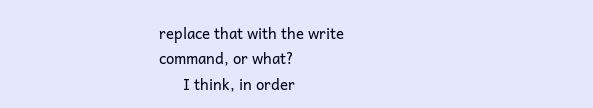replace that with the write command, or what?
      I think, in order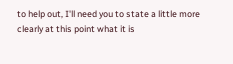to help out, I'll need you to state a little more clearly at this point what it is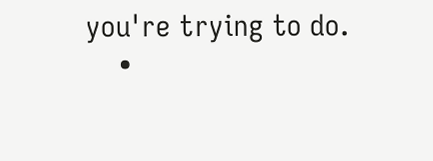you're trying to do.
    •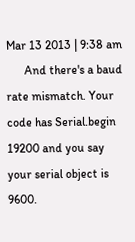Mar 13 2013 | 9:38 am
      And there's a baud rate mismatch. Your code has Serial.begin 19200 and you say your serial object is 9600.